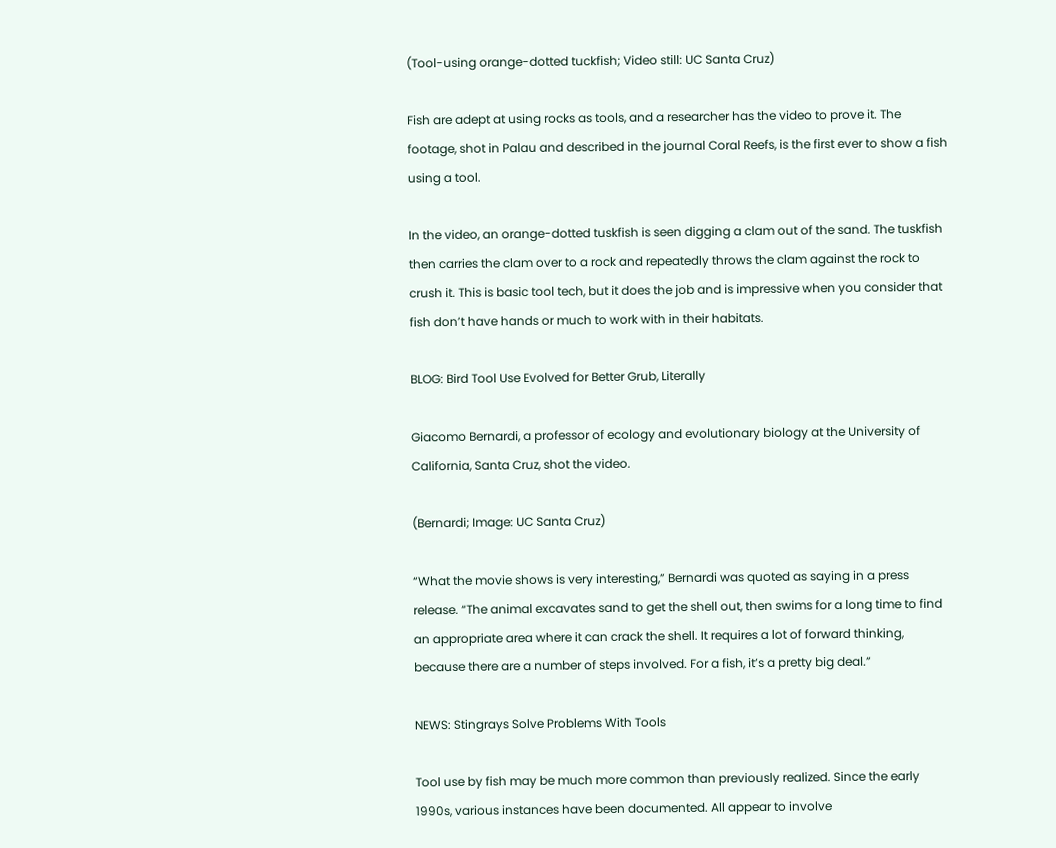(Tool-using orange-dotted tuckfish; Video still: UC Santa Cruz)

Fish are adept at using rocks as tools, and a researcher has the video to prove it. The footage, shot in Palau and described in the journal Coral Reefs, is the first ever to show a fish using a tool.

In the video, an orange-dotted tuskfish is seen digging a clam out of the sand. The tuskfish then carries the clam over to a rock and repeatedly throws the clam against the rock to crush it. This is basic tool tech, but it does the job and is impressive when you consider that fish don’t have hands or much to work with in their habitats.

BLOG: Bird Tool Use Evolved for Better Grub, Literally

Giacomo Bernardi, a professor of ecology and evolutionary biology at the University of California, Santa Cruz, shot the video.

(Bernardi; Image: UC Santa Cruz)

“What the movie shows is very interesting,” Bernardi was quoted as saying in a press release. “The animal excavates sand to get the shell out, then swims for a long time to find an appropriate area where it can crack the shell. It requires a lot of forward thinking, because there are a number of steps involved. For a fish, it’s a pretty big deal.”

NEWS: Stingrays Solve Problems With Tools

Tool use by fish may be much more common than previously realized. Since the early 1990s, various instances have been documented. All appear to involve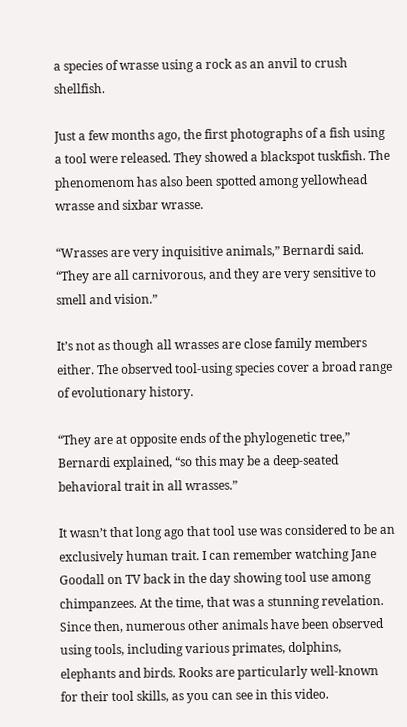a species of wrasse using a rock as an anvil to crush shellfish.

Just a few months ago, the first photographs of a fish using a tool were released. They showed a blackspot tuskfish. The phenomenom has also been spotted among yellowhead wrasse and sixbar wrasse.

“Wrasses are very inquisitive animals,” Bernardi said. “They are all carnivorous, and they are very sensitive to smell and vision.”

It’s not as though all wrasses are close family members either. The observed tool-using species cover a broad range of evolutionary history.

“They are at opposite ends of the phylogenetic tree,” Bernardi explained, “so this may be a deep-seated behavioral trait in all wrasses.”

It wasn’t that long ago that tool use was considered to be an exclusively human trait. I can remember watching Jane Goodall on TV back in the day showing tool use among chimpanzees. At the time, that was a stunning revelation. Since then, numerous other animals have been observed using tools, including various primates, dolphins, elephants and birds. Rooks are particularly well-known for their tool skills, as you can see in this video.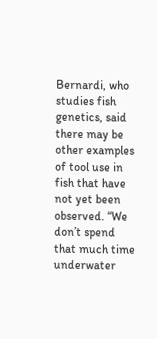Bernardi, who studies fish genetics, said there may be other examples of tool use in fish that have not yet been observed. “We don’t spend that much time underwater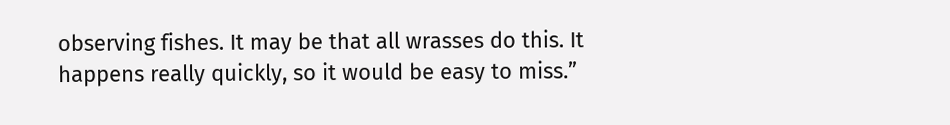observing fishes. It may be that all wrasses do this. It happens really quickly, so it would be easy to miss.”